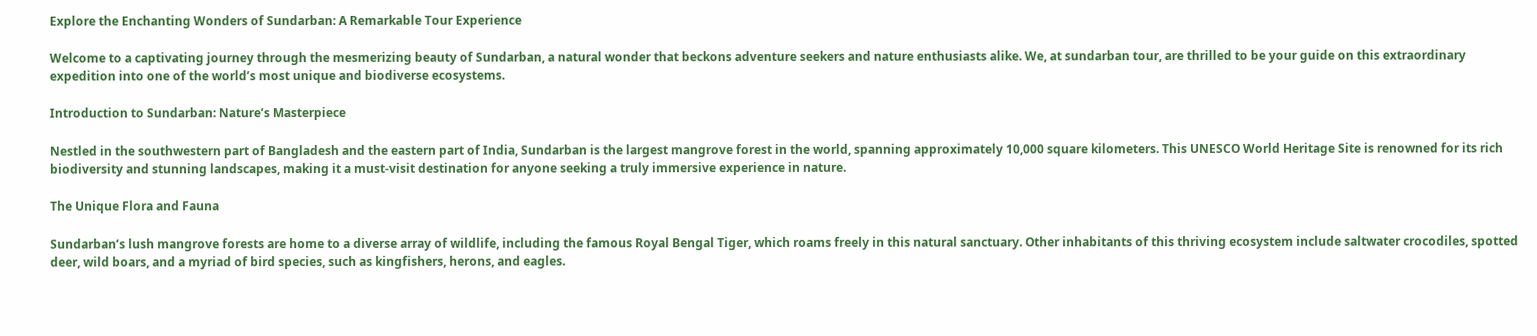Explore the Enchanting Wonders of Sundarban: A Remarkable Tour Experience

Welcome to a captivating journey through the mesmerizing beauty of Sundarban, a natural wonder that beckons adventure seekers and nature enthusiasts alike. We, at sundarban tour, are thrilled to be your guide on this extraordinary expedition into one of the world’s most unique and biodiverse ecosystems.

Introduction to Sundarban: Nature’s Masterpiece

Nestled in the southwestern part of Bangladesh and the eastern part of India, Sundarban is the largest mangrove forest in the world, spanning approximately 10,000 square kilometers. This UNESCO World Heritage Site is renowned for its rich biodiversity and stunning landscapes, making it a must-visit destination for anyone seeking a truly immersive experience in nature.

The Unique Flora and Fauna

Sundarban’s lush mangrove forests are home to a diverse array of wildlife, including the famous Royal Bengal Tiger, which roams freely in this natural sanctuary. Other inhabitants of this thriving ecosystem include saltwater crocodiles, spotted deer, wild boars, and a myriad of bird species, such as kingfishers, herons, and eagles.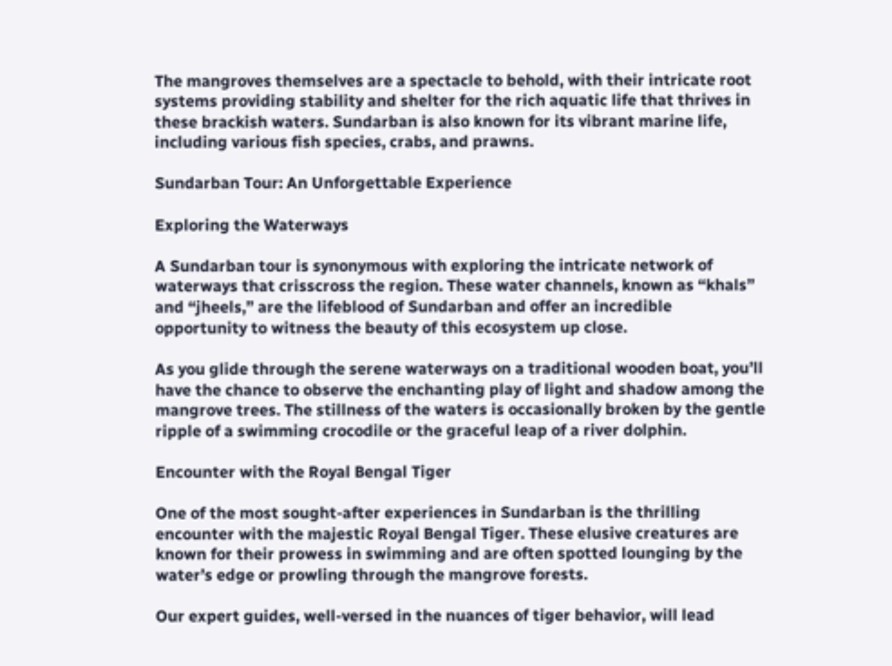The mangroves themselves are a spectacle to behold, with their intricate root systems providing stability and shelter for the rich aquatic life that thrives in these brackish waters. Sundarban is also known for its vibrant marine life, including various fish species, crabs, and prawns.

Sundarban Tour: An Unforgettable Experience

Exploring the Waterways

A Sundarban tour is synonymous with exploring the intricate network of waterways that crisscross the region. These water channels, known as “khals” and “jheels,” are the lifeblood of Sundarban and offer an incredible opportunity to witness the beauty of this ecosystem up close.

As you glide through the serene waterways on a traditional wooden boat, you’ll have the chance to observe the enchanting play of light and shadow among the mangrove trees. The stillness of the waters is occasionally broken by the gentle ripple of a swimming crocodile or the graceful leap of a river dolphin.

Encounter with the Royal Bengal Tiger

One of the most sought-after experiences in Sundarban is the thrilling encounter with the majestic Royal Bengal Tiger. These elusive creatures are known for their prowess in swimming and are often spotted lounging by the water’s edge or prowling through the mangrove forests.

Our expert guides, well-versed in the nuances of tiger behavior, will lead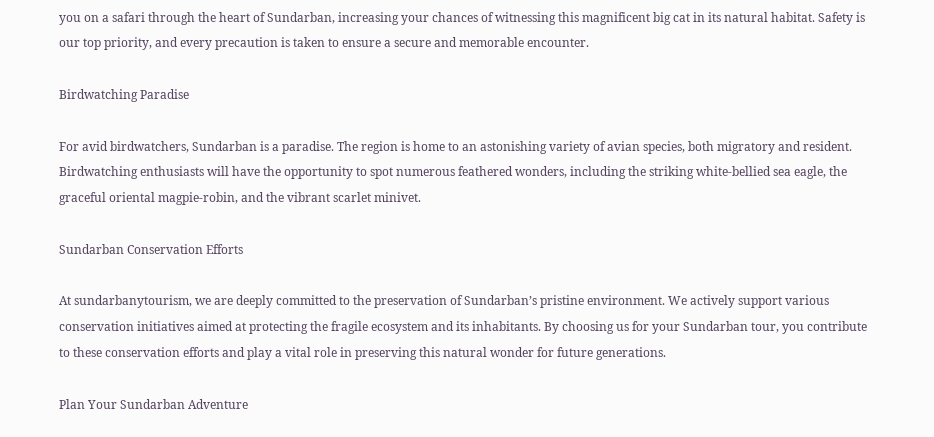you on a safari through the heart of Sundarban, increasing your chances of witnessing this magnificent big cat in its natural habitat. Safety is our top priority, and every precaution is taken to ensure a secure and memorable encounter.

Birdwatching Paradise

For avid birdwatchers, Sundarban is a paradise. The region is home to an astonishing variety of avian species, both migratory and resident. Birdwatching enthusiasts will have the opportunity to spot numerous feathered wonders, including the striking white-bellied sea eagle, the graceful oriental magpie-robin, and the vibrant scarlet minivet.

Sundarban Conservation Efforts

At sundarbanytourism, we are deeply committed to the preservation of Sundarban’s pristine environment. We actively support various conservation initiatives aimed at protecting the fragile ecosystem and its inhabitants. By choosing us for your Sundarban tour, you contribute to these conservation efforts and play a vital role in preserving this natural wonder for future generations.

Plan Your Sundarban Adventure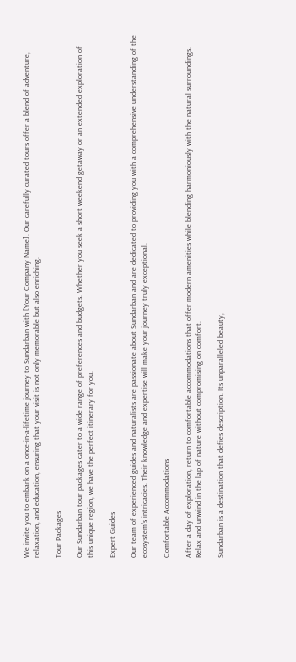We invite you to embark on a once-in-a-lifetime journey to Sundarban with [Your Company Name]. Our carefully curated tours offer a blend of adventure, relaxation, and education, ensuring that your visit is not only memorable but also enriching.

Tour Packages

Our Sundarban tour packages cater to a wide range of preferences and budgets. Whether you seek a short weekend getaway or an extended exploration of this unique region, we have the perfect itinerary for you.

Expert Guides

Our team of experienced guides and naturalists are passionate about Sundarban and are dedicated to providing you with a comprehensive understanding of the ecosystem’s intricacies. Their knowledge and expertise will make your journey truly exceptional.

Comfortable Accommodations

After a day of exploration, return to comfortable accommodations that offer modern amenities while blending harmoniously with the natural surroundings. Relax and unwind in the lap of nature without compromising on comfort.

Sundarban is a destination that defies description. Its unparalleled beauty,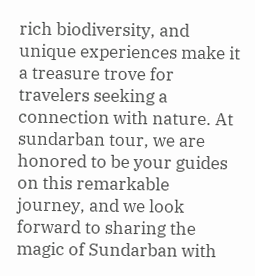rich biodiversity, and unique experiences make it a treasure trove for travelers seeking a connection with nature. At sundarban tour, we are honored to be your guides on this remarkable journey, and we look forward to sharing the magic of Sundarban with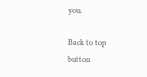you.

Back to top button